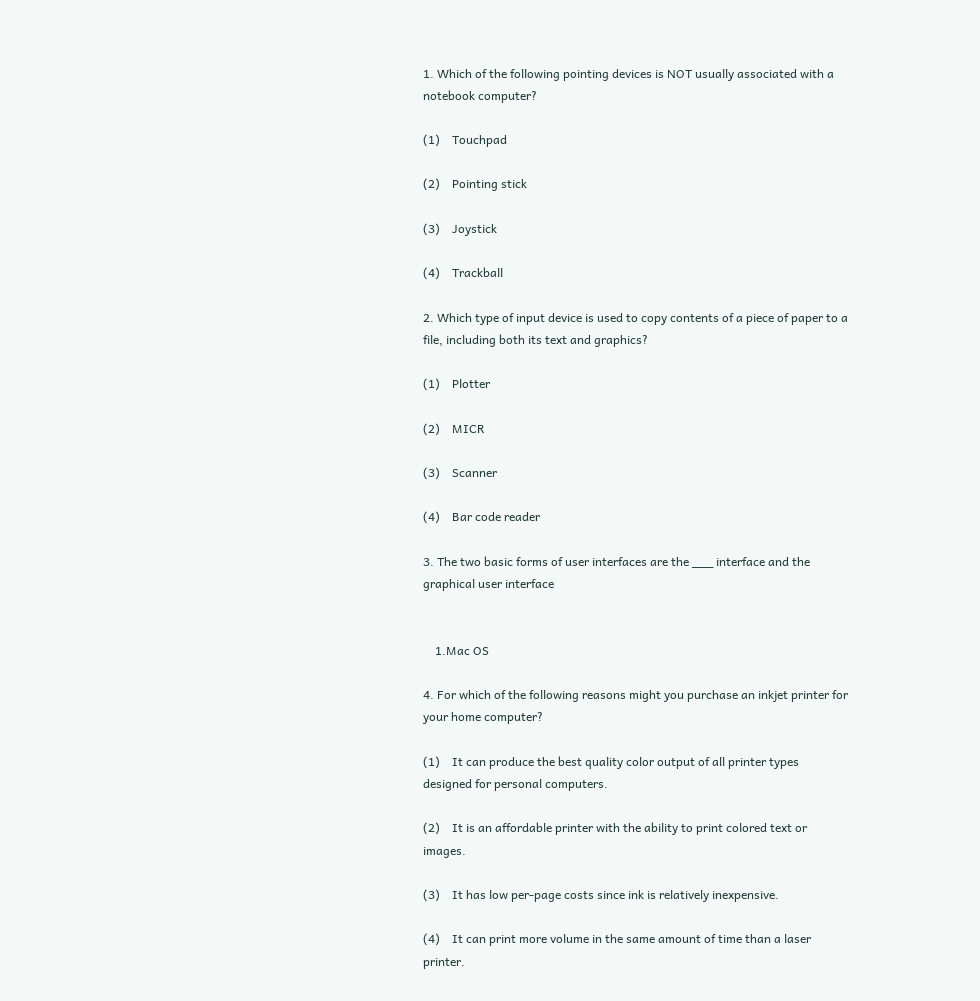1. Which of the following pointing devices is NOT usually associated with a notebook computer?

(1)    Touchpad

(2)    Pointing stick

(3)    Joystick

(4)    Trackball

2. Which type of input device is used to copy contents of a piece of paper to a file, including both its text and graphics?

(1)    Plotter

(2)    MICR

(3)    Scanner

(4)    Bar code reader

3. The two basic forms of user interfaces are the ___ interface and the graphical user interface


    1.Mac OS

4. For which of the following reasons might you purchase an inkjet printer for your home computer?

(1)    It can produce the best quality color output of all printer types designed for personal computers.

(2)    It is an affordable printer with the ability to print colored text or images.

(3)    It has low per-page costs since ink is relatively inexpensive.

(4)    It can print more volume in the same amount of time than a laser printer.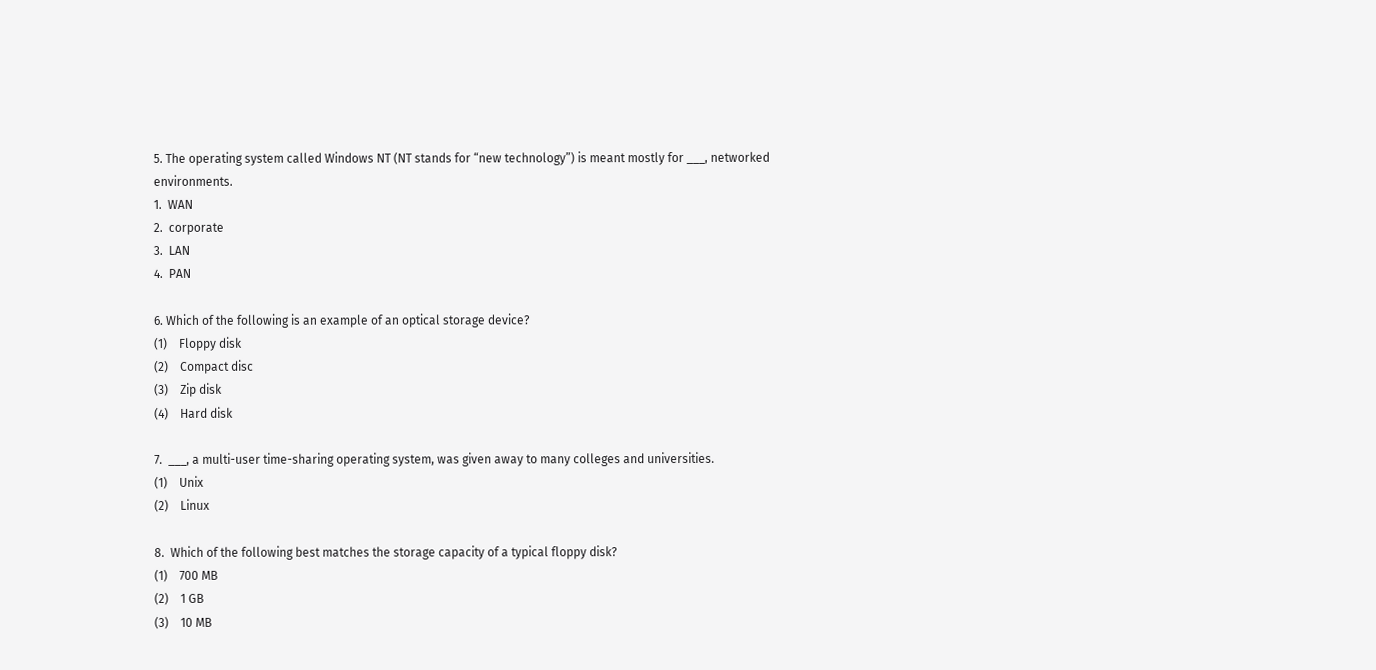5. The operating system called Windows NT (NT stands for “new technology”) is meant mostly for ___, networked environments.
1.  WAN
2.  corporate
3.  LAN
4.  PAN

6. Which of the following is an example of an optical storage device?
(1)    Floppy disk
(2)    Compact disc
(3)    Zip disk
(4)    Hard disk

7.  ___, a multi-user time-sharing operating system, was given away to many colleges and universities.
(1)    Unix
(2)    Linux

8.  Which of the following best matches the storage capacity of a typical floppy disk?
(1)    700 MB
(2)    1 GB
(3)    10 MB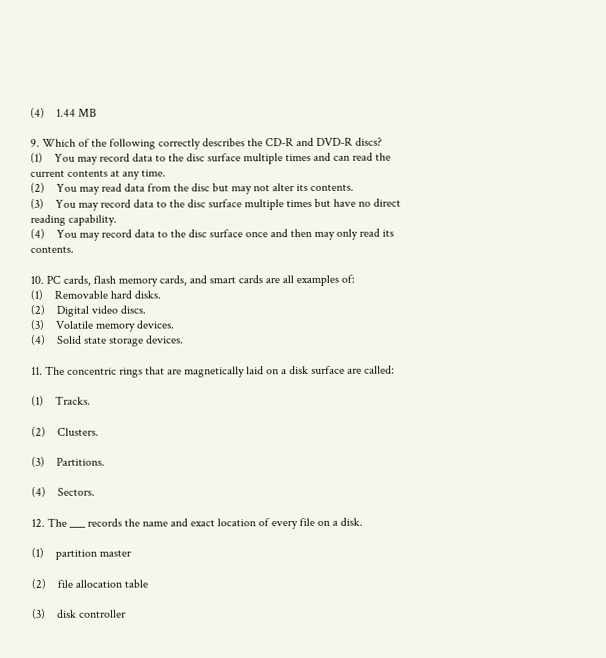(4)    1.44 MB

9. Which of the following correctly describes the CD-R and DVD-R discs?
(1)    You may record data to the disc surface multiple times and can read the current contents at any time.
(2)    You may read data from the disc but may not alter its contents.
(3)    You may record data to the disc surface multiple times but have no direct reading capability.
(4)    You may record data to the disc surface once and then may only read its contents.

10. PC cards, flash memory cards, and smart cards are all examples of:
(1)    Removable hard disks.
(2)    Digital video discs.
(3)    Volatile memory devices.
(4)    Solid state storage devices.

11. The concentric rings that are magnetically laid on a disk surface are called:

(1)    Tracks.

(2)    Clusters.

(3)    Partitions.

(4)    Sectors.

12. The ___ records the name and exact location of every file on a disk.

(1)    partition master

(2)    file allocation table

(3)    disk controller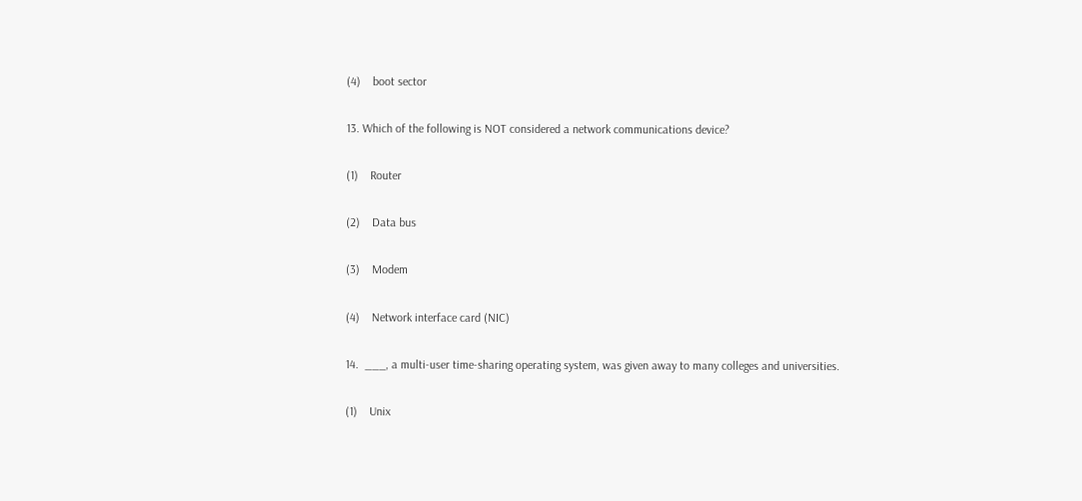(4)    boot sector

13. Which of the following is NOT considered a network communications device?

(1)    Router

(2)    Data bus

(3)    Modem

(4)    Network interface card (NIC)

14.  ___, a multi-user time-sharing operating system, was given away to many colleges and universities.

(1)    Unix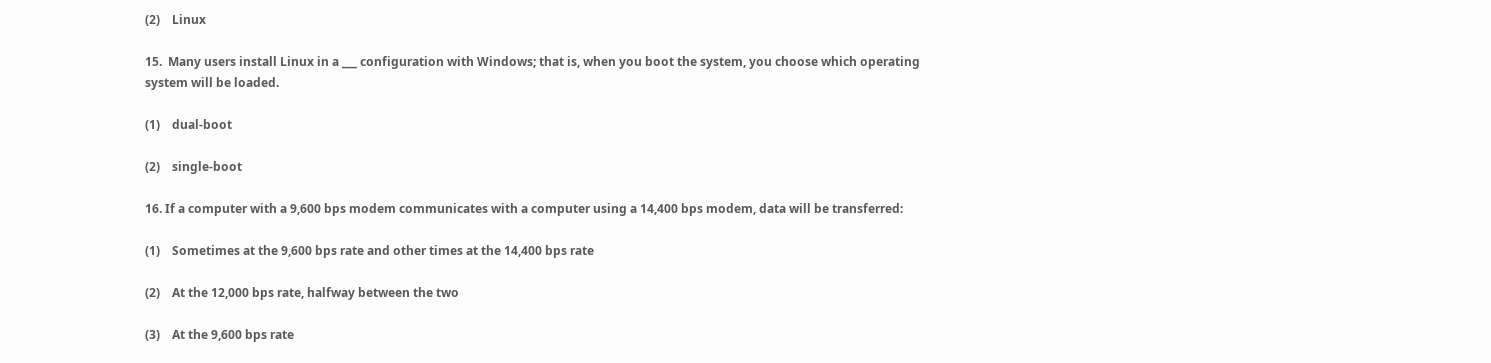(2)    Linux

15.  Many users install Linux in a ___ configuration with Windows; that is, when you boot the system, you choose which operating system will be loaded.

(1)    dual-boot

(2)    single-boot

16. If a computer with a 9,600 bps modem communicates with a computer using a 14,400 bps modem, data will be transferred:

(1)    Sometimes at the 9,600 bps rate and other times at the 14,400 bps rate

(2)    At the 12,000 bps rate, halfway between the two

(3)    At the 9,600 bps rate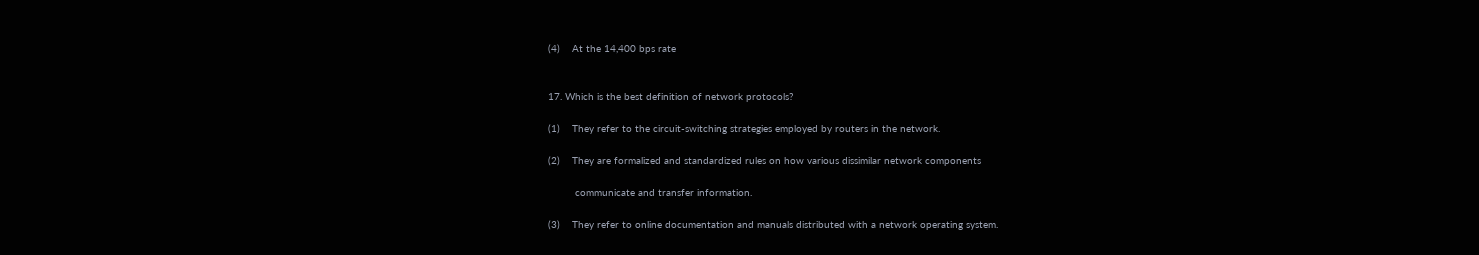(4)    At the 14,400 bps rate


17. Which is the best definition of network protocols?

(1)    They refer to the circuit-switching strategies employed by routers in the network.

(2)    They are formalized and standardized rules on how various dissimilar network components

         communicate and transfer information.

(3)    They refer to online documentation and manuals distributed with a network operating system.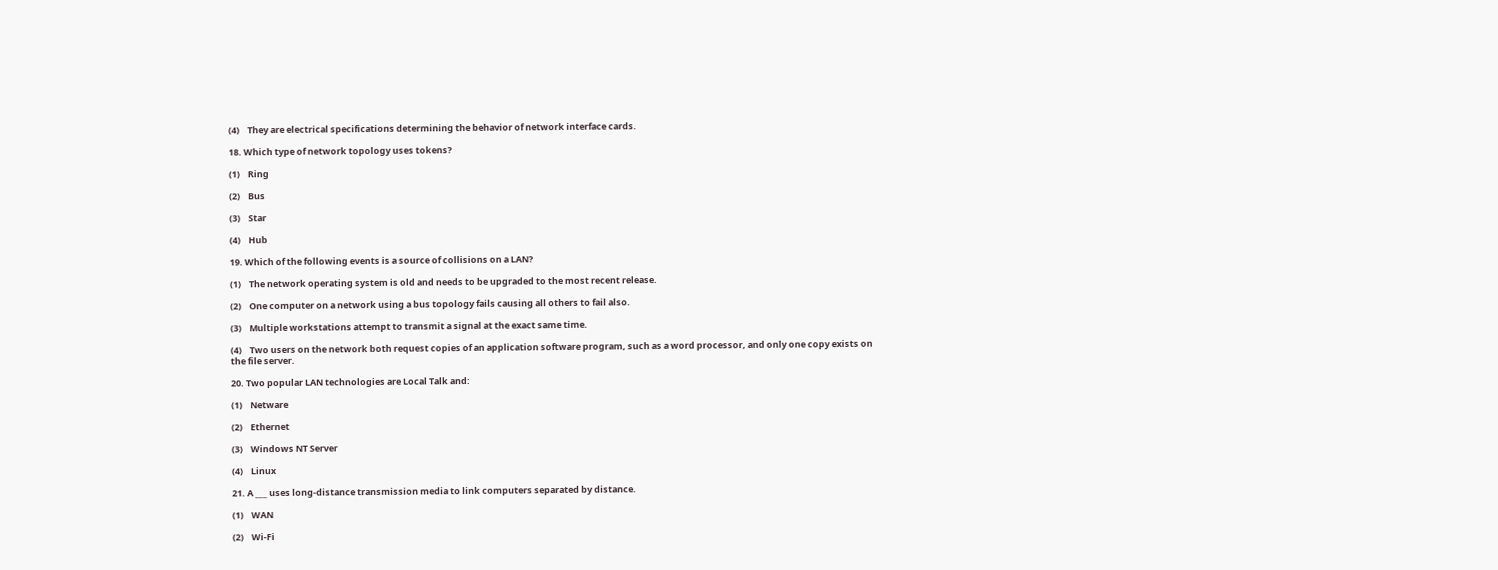(4)    They are electrical specifications determining the behavior of network interface cards.

18. Which type of network topology uses tokens?

(1)    Ring

(2)    Bus

(3)    Star

(4)    Hub

19. Which of the following events is a source of collisions on a LAN?

(1)    The network operating system is old and needs to be upgraded to the most recent release.

(2)    One computer on a network using a bus topology fails causing all others to fail also.

(3)    Multiple workstations attempt to transmit a signal at the exact same time.

(4)    Two users on the network both request copies of an application software program, such as a word processor, and only one copy exists on the file server.

20. Two popular LAN technologies are Local Talk and:

(1)    Netware

(2)    Ethernet

(3)    Windows NT Server

(4)    Linux

21. A ___ uses long-distance transmission media to link computers separated by distance.

(1)    WAN

(2)    Wi-Fi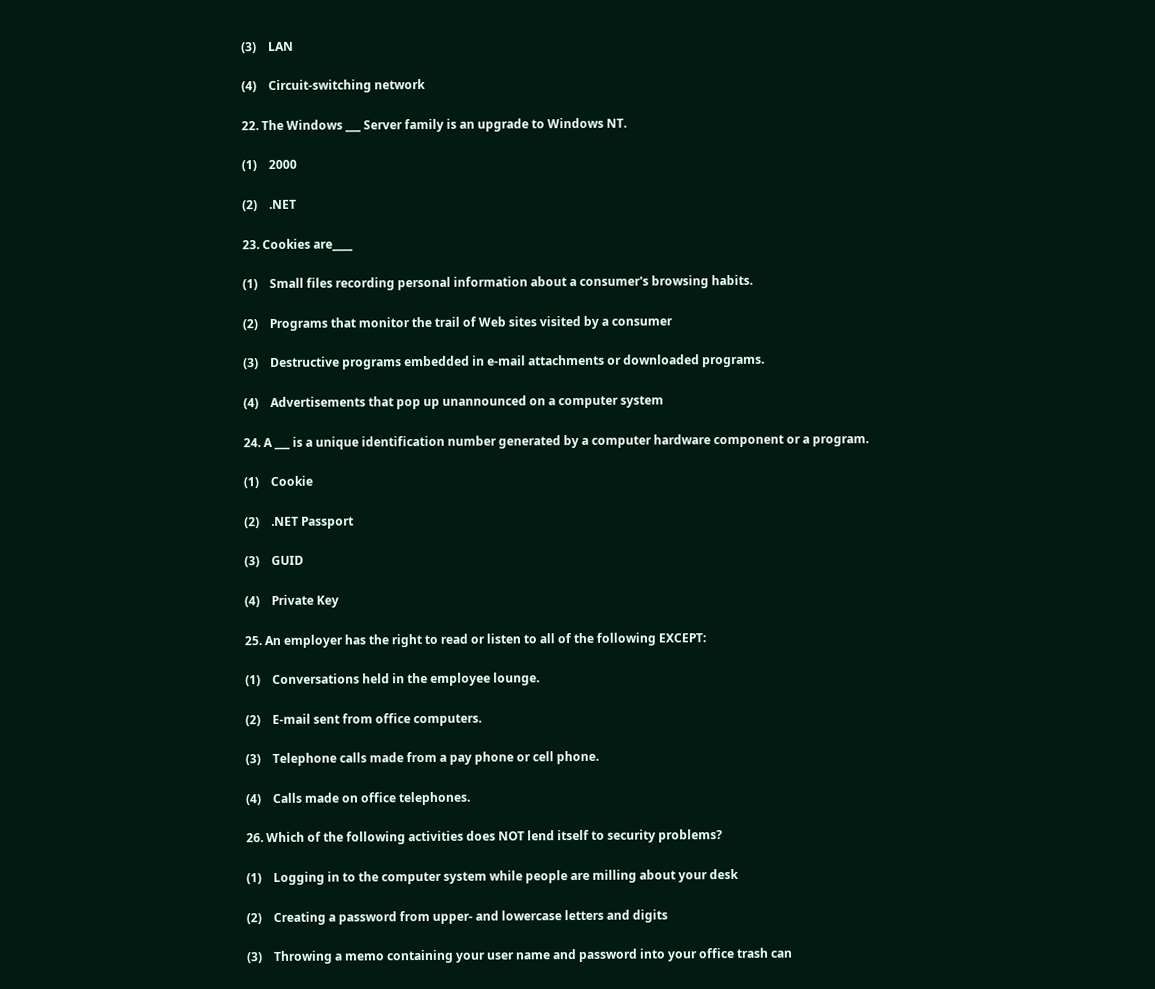(3)    LAN

(4)    Circuit-switching network

22. The Windows ___ Server family is an upgrade to Windows NT.

(1)    2000

(2)    .NET

23. Cookies are____

(1)    Small files recording personal information about a consumer's browsing habits.

(2)    Programs that monitor the trail of Web sites visited by a consumer

(3)    Destructive programs embedded in e-mail attachments or downloaded programs.

(4)    Advertisements that pop up unannounced on a computer system

24. A ___ is a unique identification number generated by a computer hardware component or a program.

(1)    Cookie

(2)    .NET Passport

(3)    GUID

(4)    Private Key

25. An employer has the right to read or listen to all of the following EXCEPT:

(1)    Conversations held in the employee lounge.

(2)    E-mail sent from office computers.

(3)    Telephone calls made from a pay phone or cell phone.

(4)    Calls made on office telephones.

26. Which of the following activities does NOT lend itself to security problems?

(1)    Logging in to the computer system while people are milling about your desk

(2)    Creating a password from upper- and lowercase letters and digits

(3)    Throwing a memo containing your user name and password into your office trash can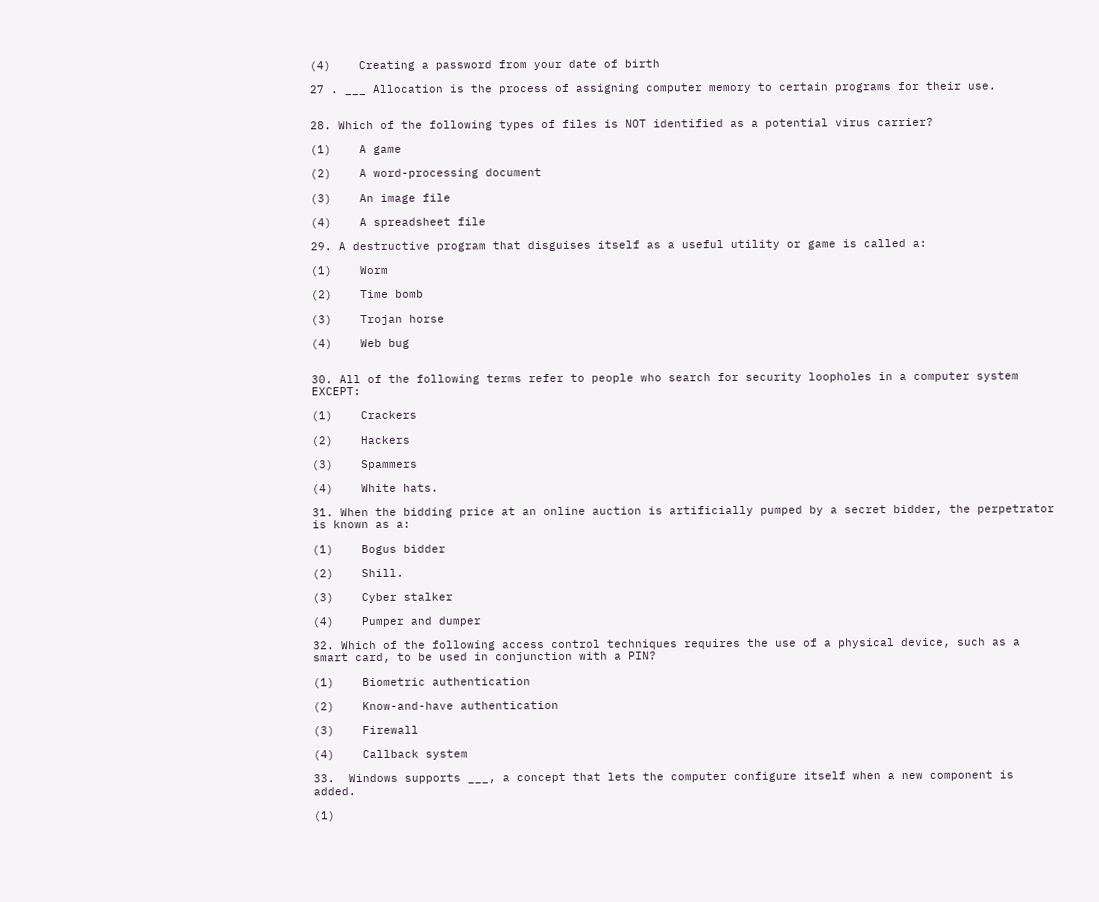(4)    Creating a password from your date of birth

27 . ___ Allocation is the process of assigning computer memory to certain programs for their use.


28. Which of the following types of files is NOT identified as a potential virus carrier?

(1)    A game

(2)    A word-processing document

(3)    An image file

(4)    A spreadsheet file

29. A destructive program that disguises itself as a useful utility or game is called a:

(1)    Worm

(2)    Time bomb

(3)    Trojan horse

(4)    Web bug


30. All of the following terms refer to people who search for security loopholes in a computer system EXCEPT:

(1)    Crackers

(2)    Hackers

(3)    Spammers

(4)    White hats.

31. When the bidding price at an online auction is artificially pumped by a secret bidder, the perpetrator is known as a:

(1)    Bogus bidder

(2)    Shill.

(3)    Cyber stalker

(4)    Pumper and dumper

32. Which of the following access control techniques requires the use of a physical device, such as a smart card, to be used in conjunction with a PIN?

(1)    Biometric authentication

(2)    Know-and-have authentication

(3)    Firewall

(4)    Callback system

33.  Windows supports ___, a concept that lets the computer configure itself when a new component is added.

(1)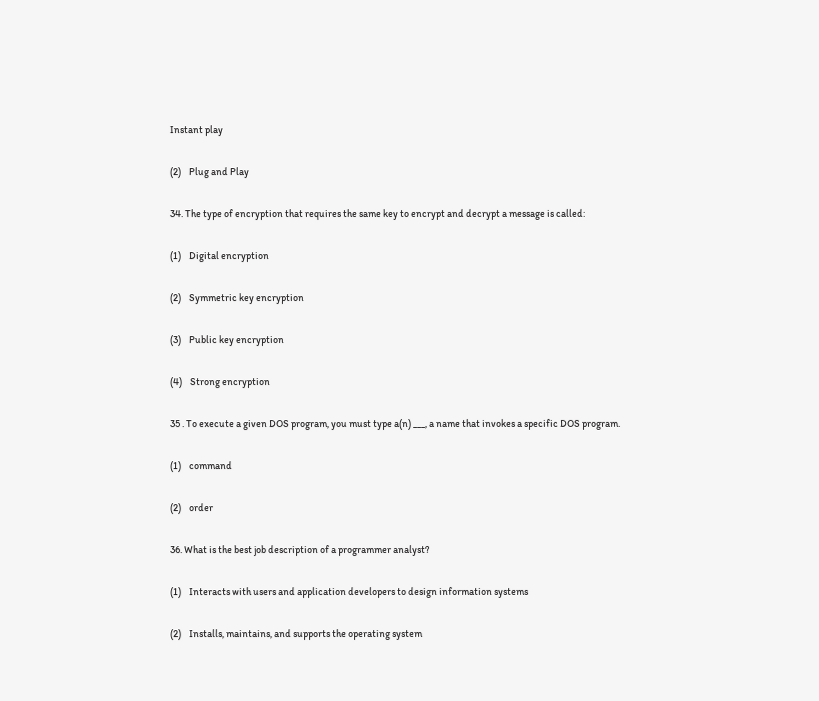Instant play

(2)    Plug and Play

34. The type of encryption that requires the same key to encrypt and decrypt a message is called:

(1)    Digital encryption

(2)    Symmetric key encryption

(3)    Public key encryption

(4)    Strong encryption

35 . To execute a given DOS program, you must type a(n) ___, a name that invokes a specific DOS program.

(1)    command

(2)    order

36. What is the best job description of a programmer analyst?

(1)    Interacts with users and application developers to design information systems

(2)    Installs, maintains, and supports the operating system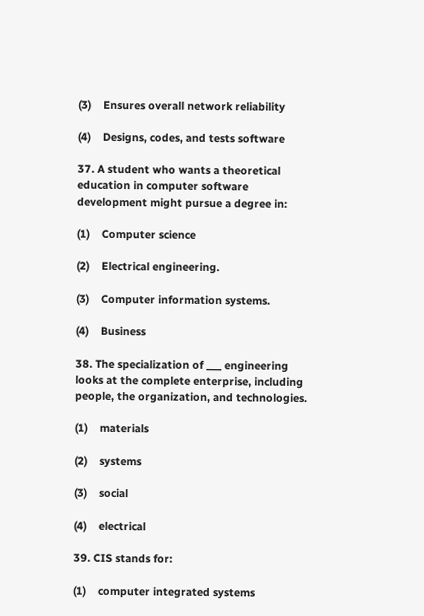(3)    Ensures overall network reliability

(4)    Designs, codes, and tests software

37. A student who wants a theoretical education in computer software development might pursue a degree in:

(1)    Computer science

(2)    Electrical engineering.

(3)    Computer information systems.

(4)    Business

38. The specialization of ___ engineering looks at the complete enterprise, including people, the organization, and technologies.

(1)    materials

(2)    systems

(3)    social

(4)    electrical

39. CIS stands for:

(1)    computer integrated systems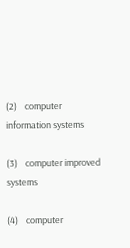(2)    computer information systems

(3)    computer improved systems

(4)    computer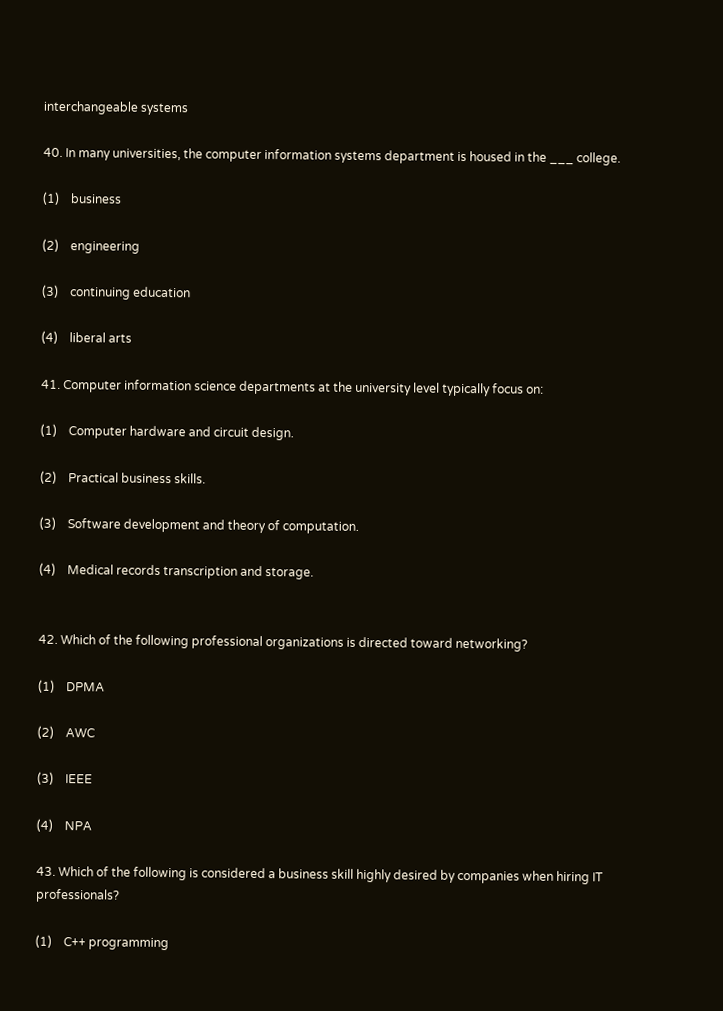interchangeable systems

40. In many universities, the computer information systems department is housed in the ___ college.

(1)    business

(2)    engineering

(3)    continuing education

(4)    liberal arts

41. Computer information science departments at the university level typically focus on:

(1)    Computer hardware and circuit design.

(2)    Practical business skills.

(3)    Software development and theory of computation.

(4)    Medical records transcription and storage.


42. Which of the following professional organizations is directed toward networking?

(1)    DPMA

(2)    AWC

(3)    IEEE

(4)    NPA

43. Which of the following is considered a business skill highly desired by companies when hiring IT professionals?

(1)    C++ programming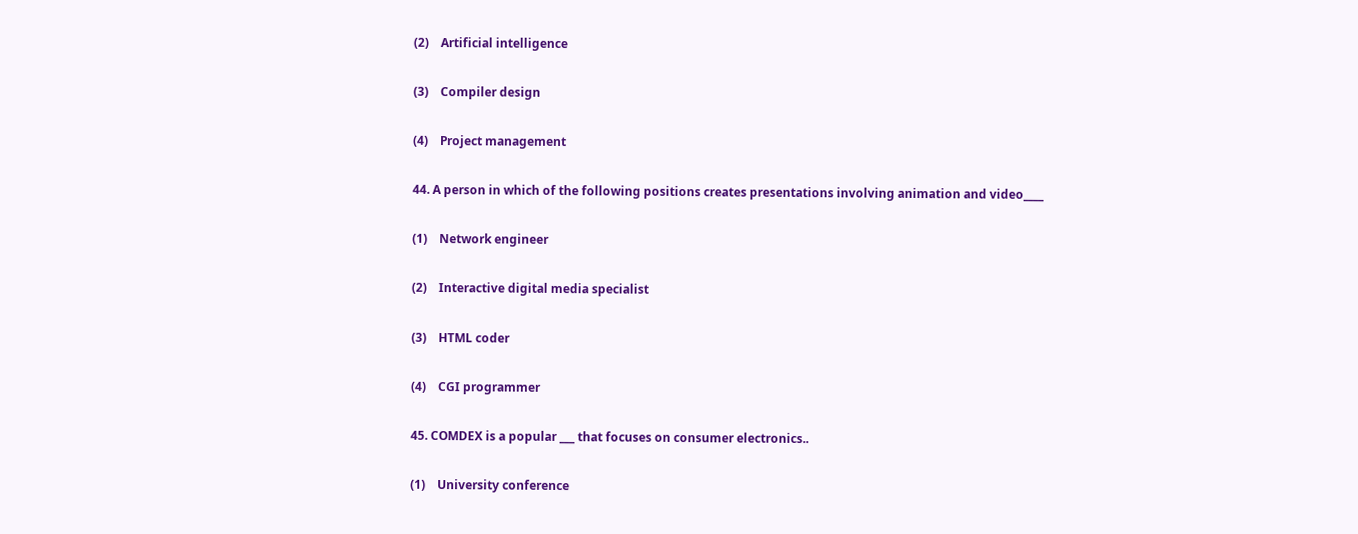(2)    Artificial intelligence

(3)    Compiler design

(4)    Project management

44. A person in which of the following positions creates presentations involving animation and video____

(1)    Network engineer

(2)    Interactive digital media specialist

(3)    HTML coder

(4)    CGI programmer

45. COMDEX is a popular ___ that focuses on consumer electronics..

(1)    University conference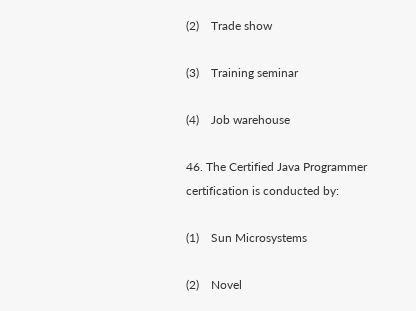(2)    Trade show

(3)    Training seminar

(4)    Job warehouse

46. The Certified Java Programmer certification is conducted by:

(1)    Sun Microsystems

(2)    Novel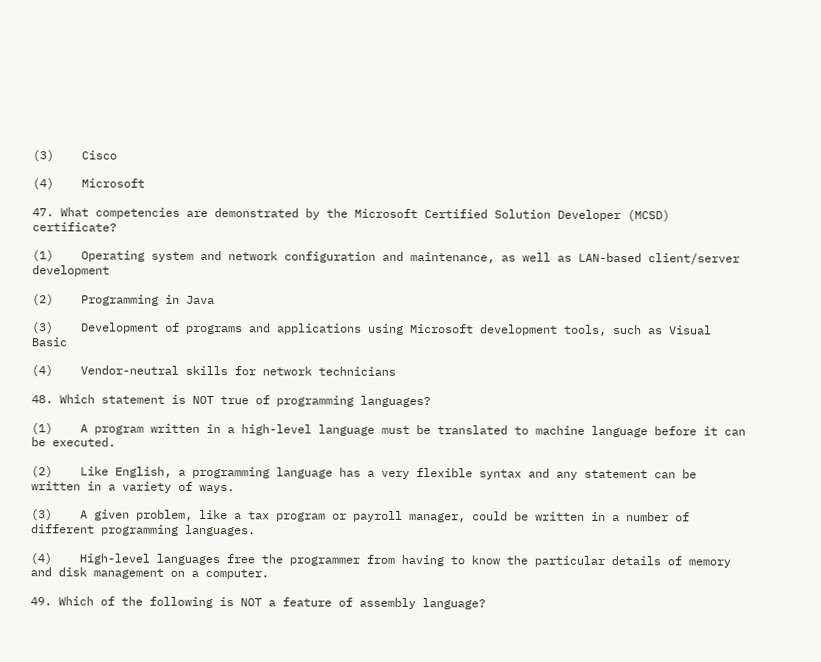(3)    Cisco

(4)    Microsoft

47. What competencies are demonstrated by the Microsoft Certified Solution Developer (MCSD) certificate?

(1)    Operating system and network configuration and maintenance, as well as LAN-based client/server development

(2)    Programming in Java

(3)    Development of programs and applications using Microsoft development tools, such as Visual Basic

(4)    Vendor-neutral skills for network technicians

48. Which statement is NOT true of programming languages?

(1)    A program written in a high-level language must be translated to machine language before it can be executed.

(2)    Like English, a programming language has a very flexible syntax and any statement can be written in a variety of ways.

(3)    A given problem, like a tax program or payroll manager, could be written in a number of different programming languages.

(4)    High-level languages free the programmer from having to know the particular details of memory and disk management on a computer.

49. Which of the following is NOT a feature of assembly language?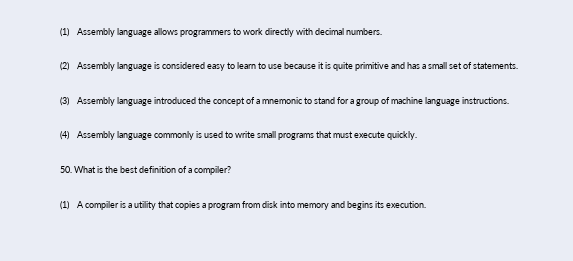(1)    Assembly language allows programmers to work directly with decimal numbers.

(2)    Assembly language is considered easy to learn to use because it is quite primitive and has a small set of statements.

(3)    Assembly language introduced the concept of a mnemonic to stand for a group of machine language instructions.

(4)    Assembly language commonly is used to write small programs that must execute quickly.

50. What is the best definition of a compiler?

(1)    A compiler is a utility that copies a program from disk into memory and begins its execution.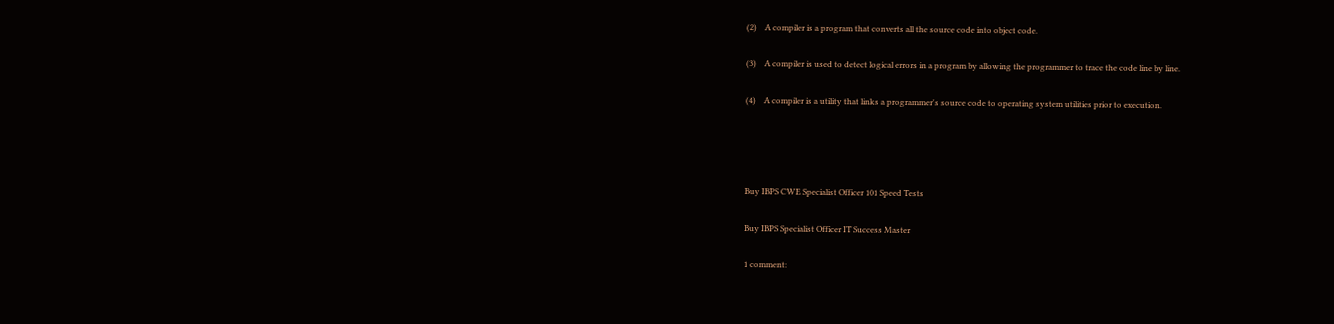(2)    A compiler is a program that converts all the source code into object code.

(3)    A compiler is used to detect logical errors in a program by allowing the programmer to trace the code line by line.

(4)    A compiler is a utility that links a programmer's source code to operating system utilities prior to execution.




Buy IBPS CWE Specialist Officer 101 Speed Tests

Buy IBPS Specialist Officer IT Success Master

1 comment: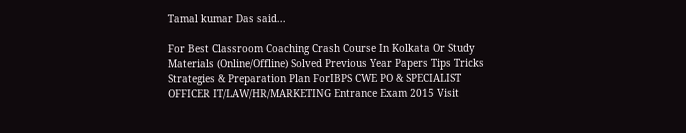Tamal kumar Das said...

For Best Classroom Coaching Crash Course In Kolkata Or Study Materials (Online/Offline) Solved Previous Year Papers Tips Tricks Strategies & Preparation Plan ForIBPS CWE PO & SPECIALIST OFFICER IT/LAW/HR/MARKETING Entrance Exam 2015 Visit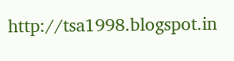http://tsa1998.blogspot.in